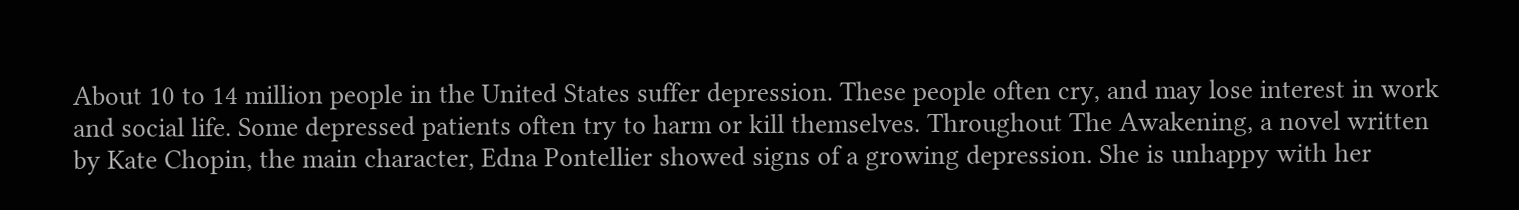About 10 to 14 million people in the United States suffer depression. These people often cry, and may lose interest in work and social life. Some depressed patients often try to harm or kill themselves. Throughout The Awakening, a novel written by Kate Chopin, the main character, Edna Pontellier showed signs of a growing depression. She is unhappy with her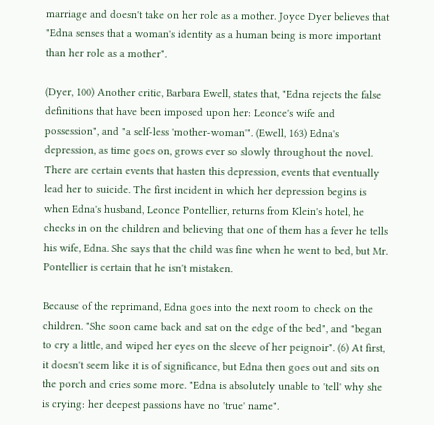marriage and doesn't take on her role as a mother. Joyce Dyer believes that "Edna senses that a woman's identity as a human being is more important than her role as a mother".

(Dyer, 100) Another critic, Barbara Ewell, states that, "Edna rejects the false definitions that have been imposed upon her: Leonce's wife and possession", and "a self-less 'mother-woman'". (Ewell, 163) Edna's depression, as time goes on, grows ever so slowly throughout the novel. There are certain events that hasten this depression, events that eventually lead her to suicide. The first incident in which her depression begins is when Edna's husband, Leonce Pontellier, returns from Klein's hotel, he checks in on the children and believing that one of them has a fever he tells his wife, Edna. She says that the child was fine when he went to bed, but Mr. Pontellier is certain that he isn't mistaken.

Because of the reprimand, Edna goes into the next room to check on the children. "She soon came back and sat on the edge of the bed", and "began to cry a little, and wiped her eyes on the sleeve of her peignoir". (6) At first, it doesn't seem like it is of significance, but Edna then goes out and sits on the porch and cries some more. "Edna is absolutely unable to 'tell' why she is crying: her deepest passions have no 'true' name".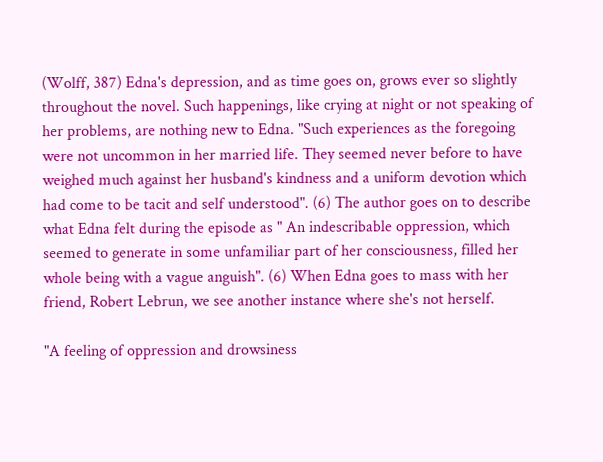(Wolff, 387) Edna's depression, and as time goes on, grows ever so slightly throughout the novel. Such happenings, like crying at night or not speaking of her problems, are nothing new to Edna. "Such experiences as the foregoing were not uncommon in her married life. They seemed never before to have weighed much against her husband's kindness and a uniform devotion which had come to be tacit and self understood". (6) The author goes on to describe what Edna felt during the episode as " An indescribable oppression, which seemed to generate in some unfamiliar part of her consciousness, filled her whole being with a vague anguish". (6) When Edna goes to mass with her friend, Robert Lebrun, we see another instance where she's not herself.

"A feeling of oppression and drowsiness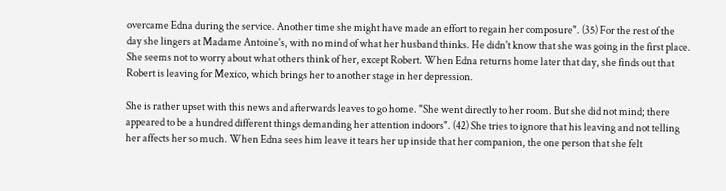overcame Edna during the service. Another time she might have made an effort to regain her composure". (35) For the rest of the day she lingers at Madame Antoine's, with no mind of what her husband thinks. He didn't know that she was going in the first place. She seems not to worry about what others think of her, except Robert. When Edna returns home later that day, she finds out that Robert is leaving for Mexico, which brings her to another stage in her depression.

She is rather upset with this news and afterwards leaves to go home. "She went directly to her room. But she did not mind; there appeared to be a hundred different things demanding her attention indoors". (42) She tries to ignore that his leaving and not telling her affects her so much. When Edna sees him leave it tears her up inside that her companion, the one person that she felt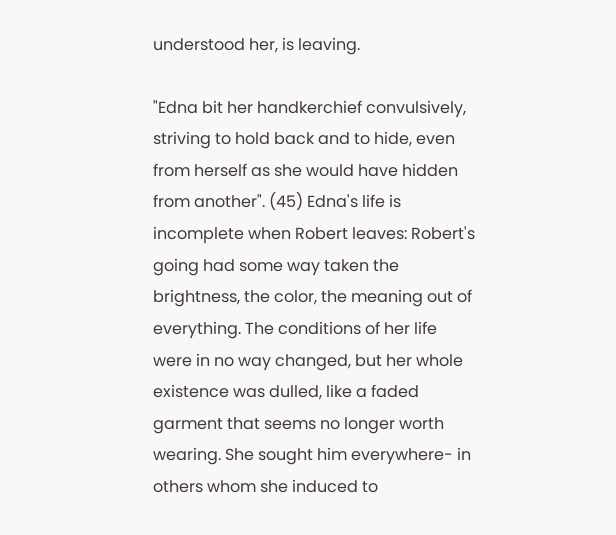understood her, is leaving.

"Edna bit her handkerchief convulsively, striving to hold back and to hide, even from herself as she would have hidden from another". (45) Edna's life is incomplete when Robert leaves: Robert's going had some way taken the brightness, the color, the meaning out of everything. The conditions of her life were in no way changed, but her whole existence was dulled, like a faded garment that seems no longer worth wearing. She sought him everywhere- in others whom she induced to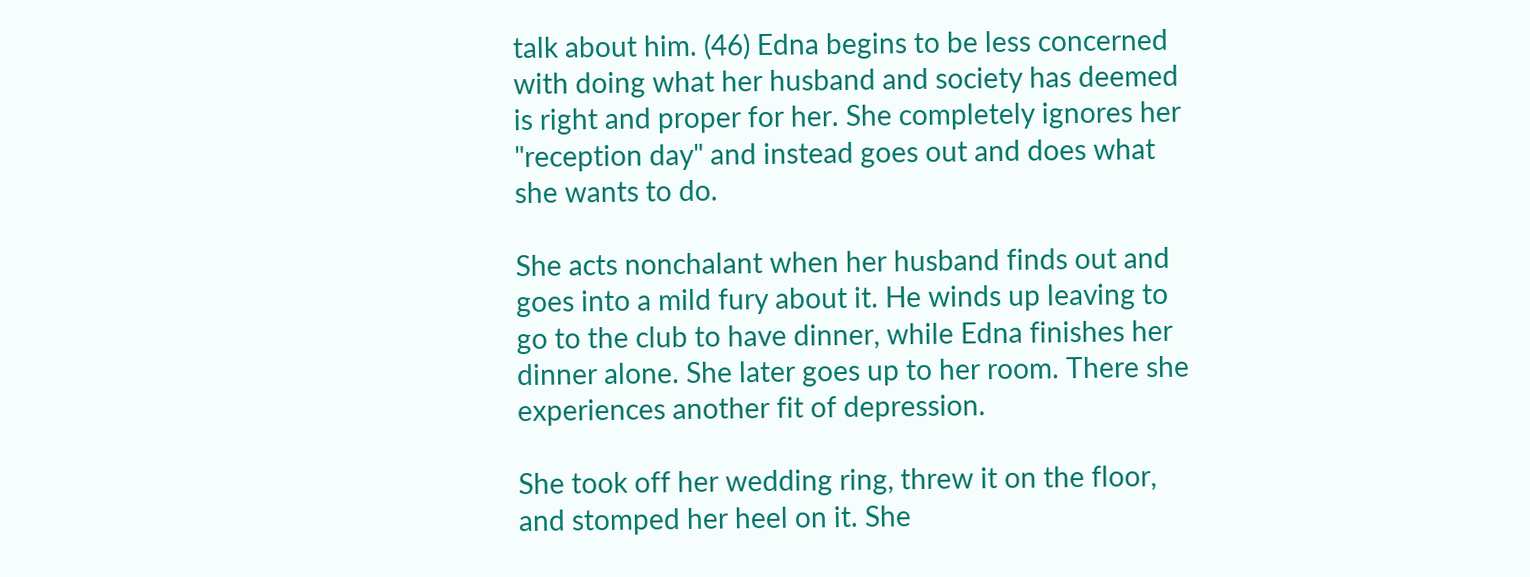talk about him. (46) Edna begins to be less concerned with doing what her husband and society has deemed is right and proper for her. She completely ignores her "reception day" and instead goes out and does what she wants to do.

She acts nonchalant when her husband finds out and goes into a mild fury about it. He winds up leaving to go to the club to have dinner, while Edna finishes her dinner alone. She later goes up to her room. There she experiences another fit of depression.

She took off her wedding ring, threw it on the floor, and stomped her heel on it. She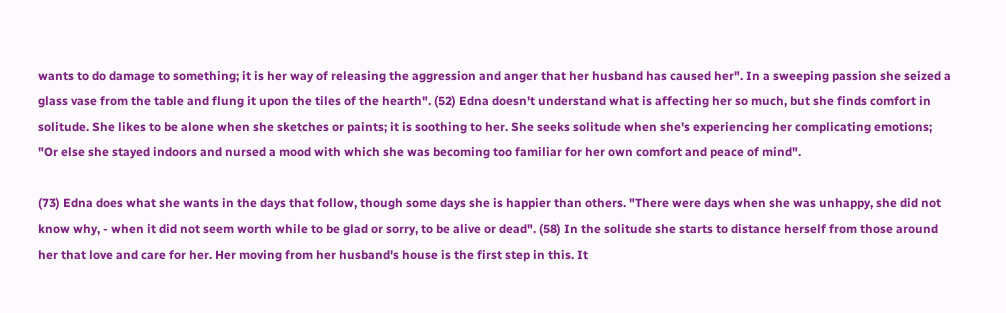wants to do damage to something; it is her way of releasing the aggression and anger that her husband has caused her". In a sweeping passion she seized a glass vase from the table and flung it upon the tiles of the hearth". (52) Edna doesn't understand what is affecting her so much, but she finds comfort in solitude. She likes to be alone when she sketches or paints; it is soothing to her. She seeks solitude when she's experiencing her complicating emotions; "Or else she stayed indoors and nursed a mood with which she was becoming too familiar for her own comfort and peace of mind".

(73) Edna does what she wants in the days that follow, though some days she is happier than others. "There were days when she was unhappy, she did not know why, - when it did not seem worth while to be glad or sorry, to be alive or dead". (58) In the solitude she starts to distance herself from those around her that love and care for her. Her moving from her husband's house is the first step in this. It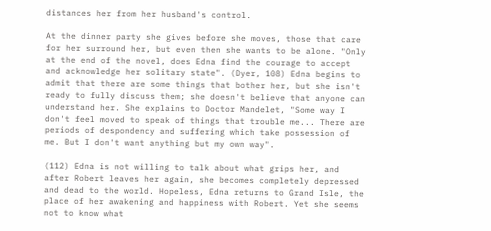distances her from her husband's control.

At the dinner party she gives before she moves, those that care for her surround her, but even then she wants to be alone. "Only at the end of the novel, does Edna find the courage to accept and acknowledge her solitary state". (Dyer, 108) Edna begins to admit that there are some things that bother her, but she isn't ready to fully discuss them; she doesn't believe that anyone can understand her. She explains to Doctor Mandelet, "Some way I don't feel moved to speak of things that trouble me... There are periods of despondency and suffering which take possession of me. But I don't want anything but my own way".

(112) Edna is not willing to talk about what grips her, and after Robert leaves her again, she becomes completely depressed and dead to the world. Hopeless, Edna returns to Grand Isle, the place of her awakening and happiness with Robert. Yet she seems not to know what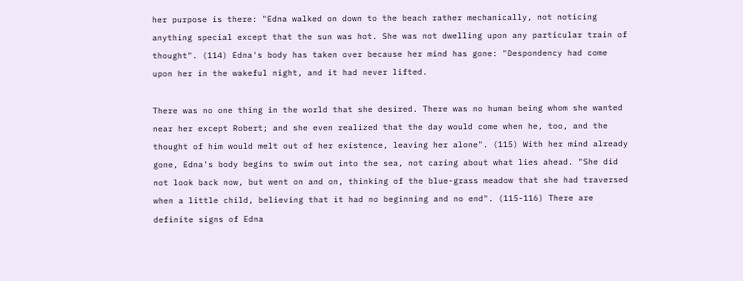her purpose is there: "Edna walked on down to the beach rather mechanically, not noticing anything special except that the sun was hot. She was not dwelling upon any particular train of thought". (114) Edna's body has taken over because her mind has gone: "Despondency had come upon her in the wakeful night, and it had never lifted.

There was no one thing in the world that she desired. There was no human being whom she wanted near her except Robert; and she even realized that the day would come when he, too, and the thought of him would melt out of her existence, leaving her alone". (115) With her mind already gone, Edna's body begins to swim out into the sea, not caring about what lies ahead. "She did not look back now, but went on and on, thinking of the blue-grass meadow that she had traversed when a little child, believing that it had no beginning and no end". (115-116) There are definite signs of Edna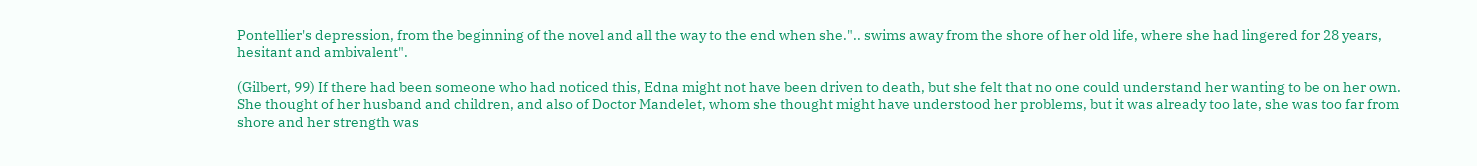Pontellier's depression, from the beginning of the novel and all the way to the end when she.".. swims away from the shore of her old life, where she had lingered for 28 years, hesitant and ambivalent".

(Gilbert, 99) If there had been someone who had noticed this, Edna might not have been driven to death, but she felt that no one could understand her wanting to be on her own. She thought of her husband and children, and also of Doctor Mandelet, whom she thought might have understood her problems, but it was already too late, she was too far from shore and her strength was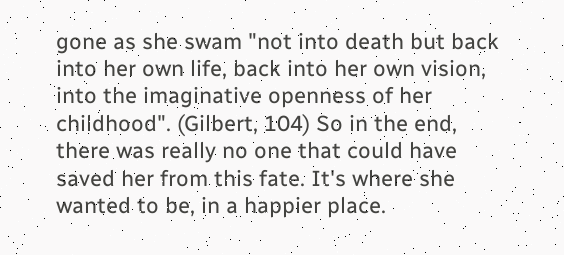gone as she swam "not into death but back into her own life, back into her own vision, into the imaginative openness of her childhood". (Gilbert, 104) So in the end, there was really no one that could have saved her from this fate. It's where she wanted to be, in a happier place.